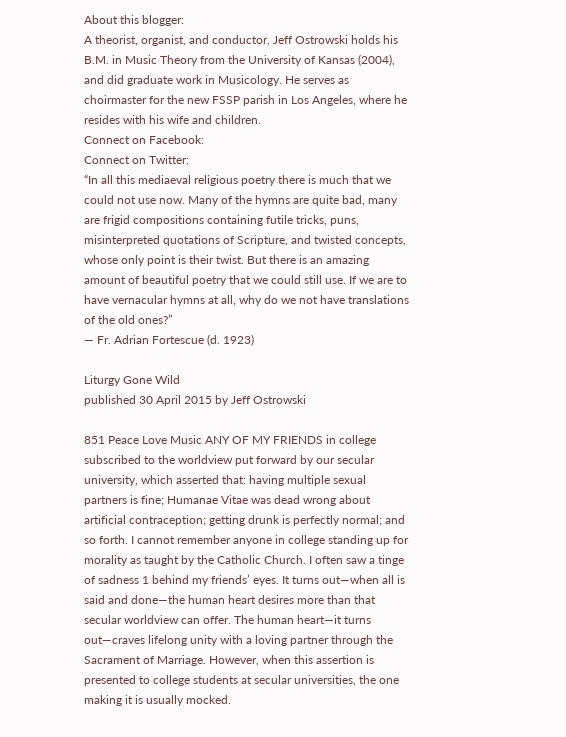About this blogger:
A theorist, organist, and conductor, Jeff Ostrowski holds his B.M. in Music Theory from the University of Kansas (2004), and did graduate work in Musicology. He serves as choirmaster for the new FSSP parish in Los Angeles, where he resides with his wife and children.
Connect on Facebook:
Connect on Twitter:
“In all this mediaeval religious poetry there is much that we could not use now. Many of the hymns are quite bad, many are frigid compositions containing futile tricks, puns, misinterpreted quotations of Scripture, and twisted concepts, whose only point is their twist. But there is an amazing amount of beautiful poetry that we could still use. If we are to have vernacular hymns at all, why do we not have translations of the old ones?”
— Fr. Adrian Fortescue (d. 1923)

Liturgy Gone Wild
published 30 April 2015 by Jeff Ostrowski

851 Peace Love Music ANY OF MY FRIENDS in college subscribed to the worldview put forward by our secular university, which asserted that: having multiple sexual partners is fine; Humanae Vitae was dead wrong about artificial contraception; getting drunk is perfectly normal; and so forth. I cannot remember anyone in college standing up for morality as taught by the Catholic Church. I often saw a tinge of sadness 1 behind my friends’ eyes. It turns out—when all is said and done—the human heart desires more than that secular worldview can offer. The human heart—it turns out—craves lifelong unity with a loving partner through the Sacrament of Marriage. However, when this assertion is presented to college students at secular universities, the one making it is usually mocked.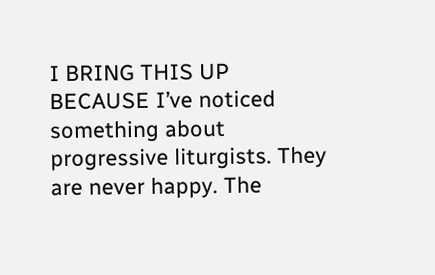I BRING THIS UP BECAUSE I’ve noticed something about progressive liturgists. They are never happy. The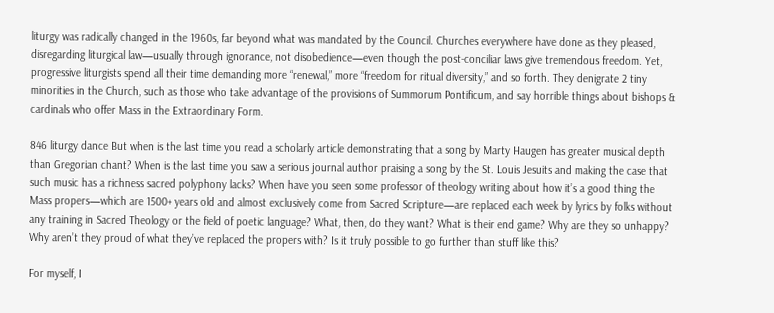liturgy was radically changed in the 1960s, far beyond what was mandated by the Council. Churches everywhere have done as they pleased, disregarding liturgical law—usually through ignorance, not disobedience—even though the post-conciliar laws give tremendous freedom. Yet, progressive liturgists spend all their time demanding more “renewal,” more “freedom for ritual diversity,” and so forth. They denigrate 2 tiny minorities in the Church, such as those who take advantage of the provisions of Summorum Pontificum, and say horrible things about bishops & cardinals who offer Mass in the Extraordinary Form.

846 liturgy dance But when is the last time you read a scholarly article demonstrating that a song by Marty Haugen has greater musical depth than Gregorian chant? When is the last time you saw a serious journal author praising a song by the St. Louis Jesuits and making the case that such music has a richness sacred polyphony lacks? When have you seen some professor of theology writing about how it’s a good thing the Mass propers—which are 1500+ years old and almost exclusively come from Sacred Scripture—are replaced each week by lyrics by folks without any training in Sacred Theology or the field of poetic language? What, then, do they want? What is their end game? Why are they so unhappy? Why aren’t they proud of what they’ve replaced the propers with? Is it truly possible to go further than stuff like this?

For myself, I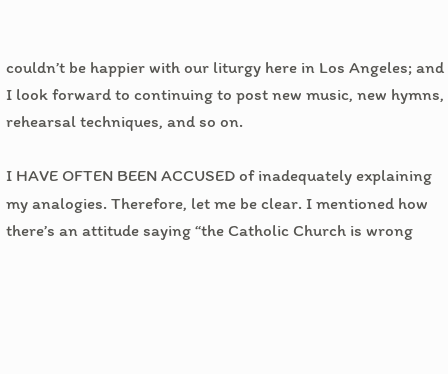couldn’t be happier with our liturgy here in Los Angeles; and I look forward to continuing to post new music, new hymns, rehearsal techniques, and so on.

I HAVE OFTEN BEEN ACCUSED of inadequately explaining my analogies. Therefore, let me be clear. I mentioned how there’s an attitude saying “the Catholic Church is wrong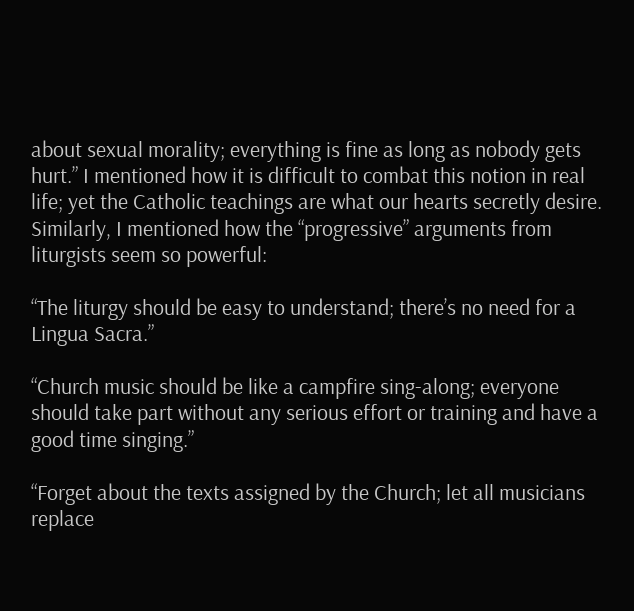about sexual morality; everything is fine as long as nobody gets hurt.” I mentioned how it is difficult to combat this notion in real life; yet the Catholic teachings are what our hearts secretly desire. Similarly, I mentioned how the “progressive” arguments from liturgists seem so powerful:

“The liturgy should be easy to understand; there’s no need for a Lingua Sacra.”

“Church music should be like a campfire sing-along; everyone should take part without any serious effort or training and have a good time singing.”

“Forget about the texts assigned by the Church; let all musicians replace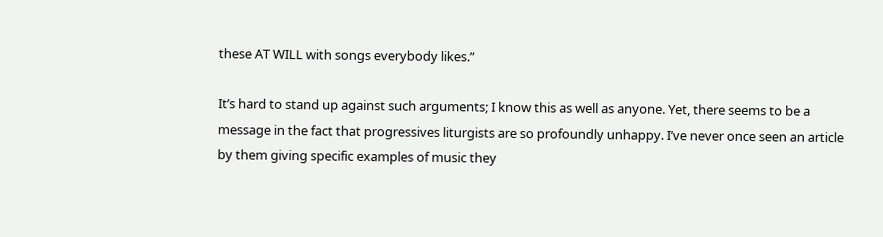these AT WILL with songs everybody likes.”

It’s hard to stand up against such arguments; I know this as well as anyone. Yet, there seems to be a message in the fact that progressives liturgists are so profoundly unhappy. I’ve never once seen an article by them giving specific examples of music they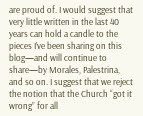are proud of. I would suggest that very little written in the last 40 years can hold a candle to the pieces I’ve been sharing on this blog—and will continue to share—by Morales, Palestrina, and so on. I suggest that we reject the notion that the Church “got it wrong” for all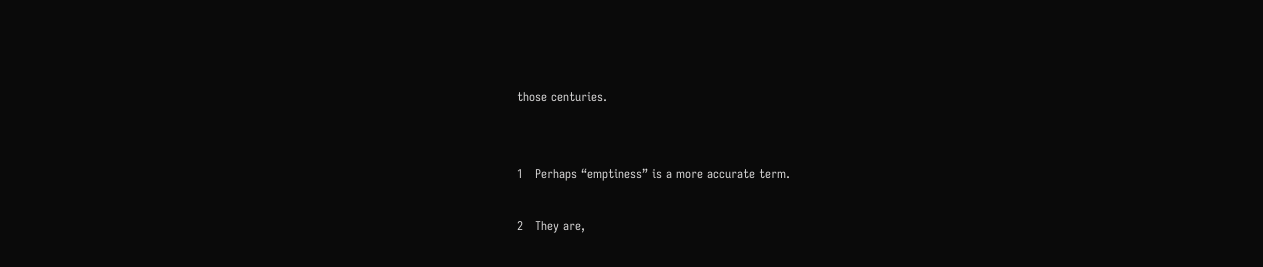those centuries.


1   Perhaps “emptiness” is a more accurate term.

2   They are,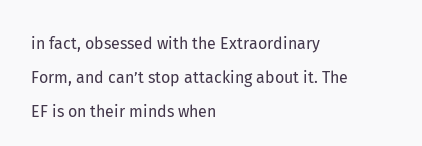in fact, obsessed with the Extraordinary Form, and can’t stop attacking about it. The EF is on their minds when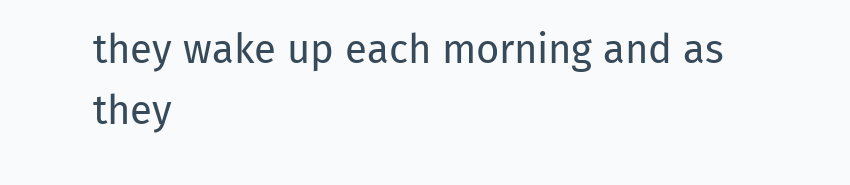they wake up each morning and as they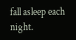fall asleep each night.